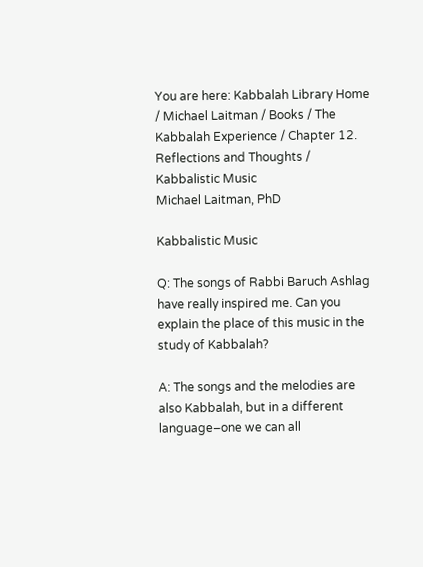You are here: Kabbalah Library Home / Michael Laitman / Books / The Kabbalah Experience / Chapter 12. Reflections and Thoughts / Kabbalistic Music
Michael Laitman, PhD

Kabbalistic Music

Q: The songs of Rabbi Baruch Ashlag have really inspired me. Can you explain the place of this music in the study of Kabbalah?

A: The songs and the melodies are also Kabbalah, but in a different language–one we can all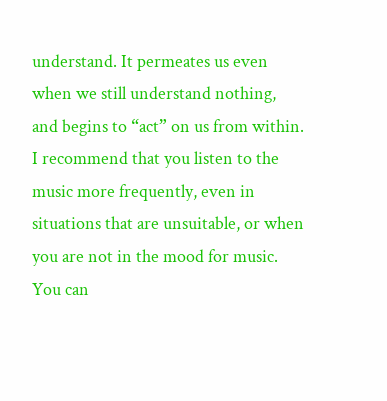understand. It permeates us even when we still understand nothing, and begins to “act” on us from within. I recommend that you listen to the music more frequently, even in situations that are unsuitable, or when you are not in the mood for music. You can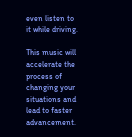even listen to it while driving.

This music will accelerate the process of changing your situations and lead to faster advancement.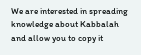We are interested in spreading knowledge about Kabbalah and allow you to copy it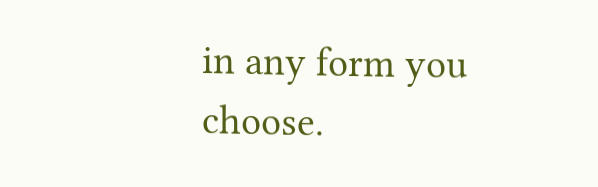in any form you choose.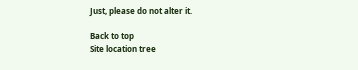Just, please do not alter it.

Back to top
Site location tree